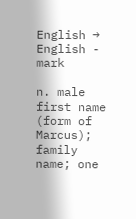English → English - mark

n. male first name (form of Marcus); family name; one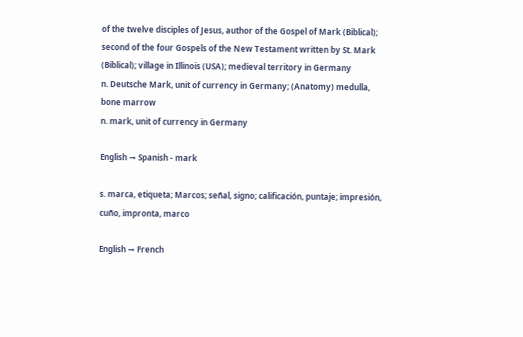of the twelve disciples of Jesus, author of the Gospel of Mark (Biblical); second of the four Gospels of the New Testament written by St. Mark (Biblical); village in Illinois (USA); medieval territory in Germany
n. Deutsche Mark, unit of currency in Germany; (Anatomy) medulla, bone marrow
n. mark, unit of currency in Germany

English → Spanish - mark

s. marca, etiqueta; Marcos; señal, signo; calificación, puntaje; impresión, cuño, impronta, marco

English → French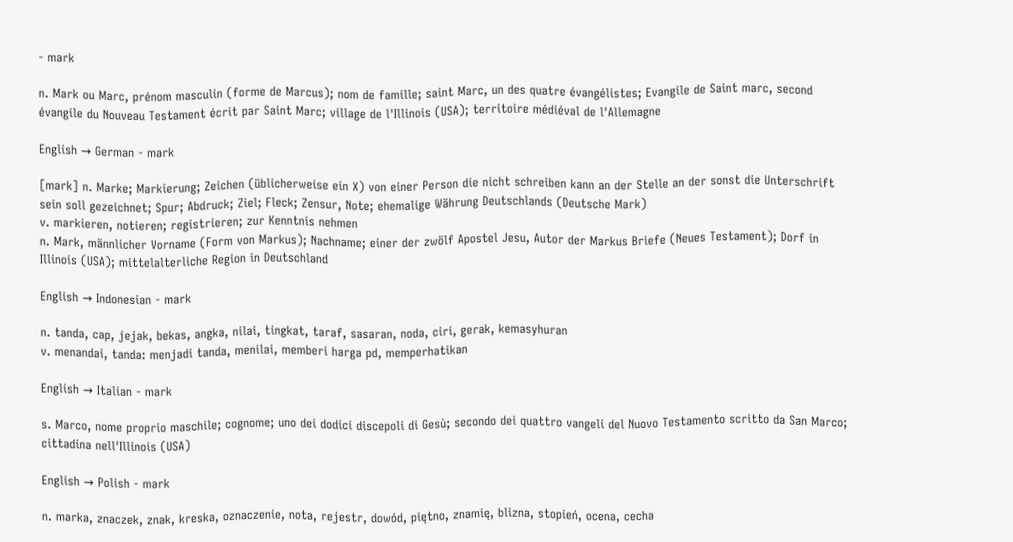- mark

n. Mark ou Marc, prénom masculin (forme de Marcus); nom de famille; saint Marc, un des quatre évangélistes; Evangile de Saint marc, second évangile du Nouveau Testament écrit par Saint Marc; village de l'Illinois (USA); territoire médiéval de l'Allemagne

English → German - mark

[mark] n. Marke; Markierung; Zeichen (üblicherweise ein X) von einer Person die nicht schreiben kann an der Stelle an der sonst die Unterschrift sein soll gezeichnet; Spur; Abdruck; Ziel; Fleck; Zensur, Note; ehemalige Währung Deutschlands (Deutsche Mark)
v. markieren, notieren; registrieren; zur Kenntnis nehmen
n. Mark, männlicher Vorname (Form von Markus); Nachname; einer der zwölf Apostel Jesu, Autor der Markus Briefe (Neues Testament); Dorf in Illinois (USA); mittelalterliche Region in Deutschland

English → Indonesian - mark

n. tanda, cap, jejak, bekas, angka, nilai, tingkat, taraf, sasaran, noda, ciri, gerak, kemasyhuran
v. menandai, tanda: menjadi tanda, menilai, memberi harga pd, memperhatikan

English → Italian - mark

s. Marco, nome proprio maschile; cognome; uno dei dodici discepoli di Gesù; secondo dei quattro vangeli del Nuovo Testamento scritto da San Marco; cittadina nell'Illinois (USA)

English → Polish - mark

n. marka, znaczek, znak, kreska, oznaczenie, nota, rejestr, dowód, piętno, znamię, blizna, stopień, ocena, cecha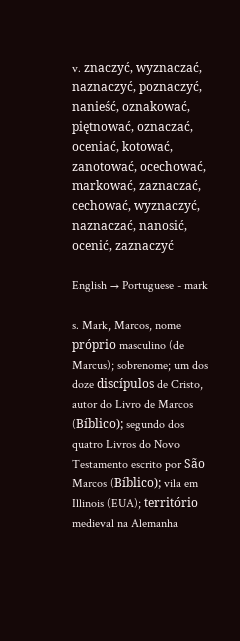v. znaczyć, wyznaczać, naznaczyć, poznaczyć, nanieść, oznakować, piętnować, oznaczać, oceniać, kotować, zanotować, ocechować, markować, zaznaczać, cechować, wyznaczyć, naznaczać, nanosić, ocenić, zaznaczyć

English → Portuguese - mark

s. Mark, Marcos, nome próprio masculino (de Marcus); sobrenome; um dos doze discípulos de Cristo, autor do Livro de Marcos (Bíblico); segundo dos quatro Livros do Novo Testamento escrito por São Marcos (Bíblico); vila em Illinois (EUA); território medieval na Alemanha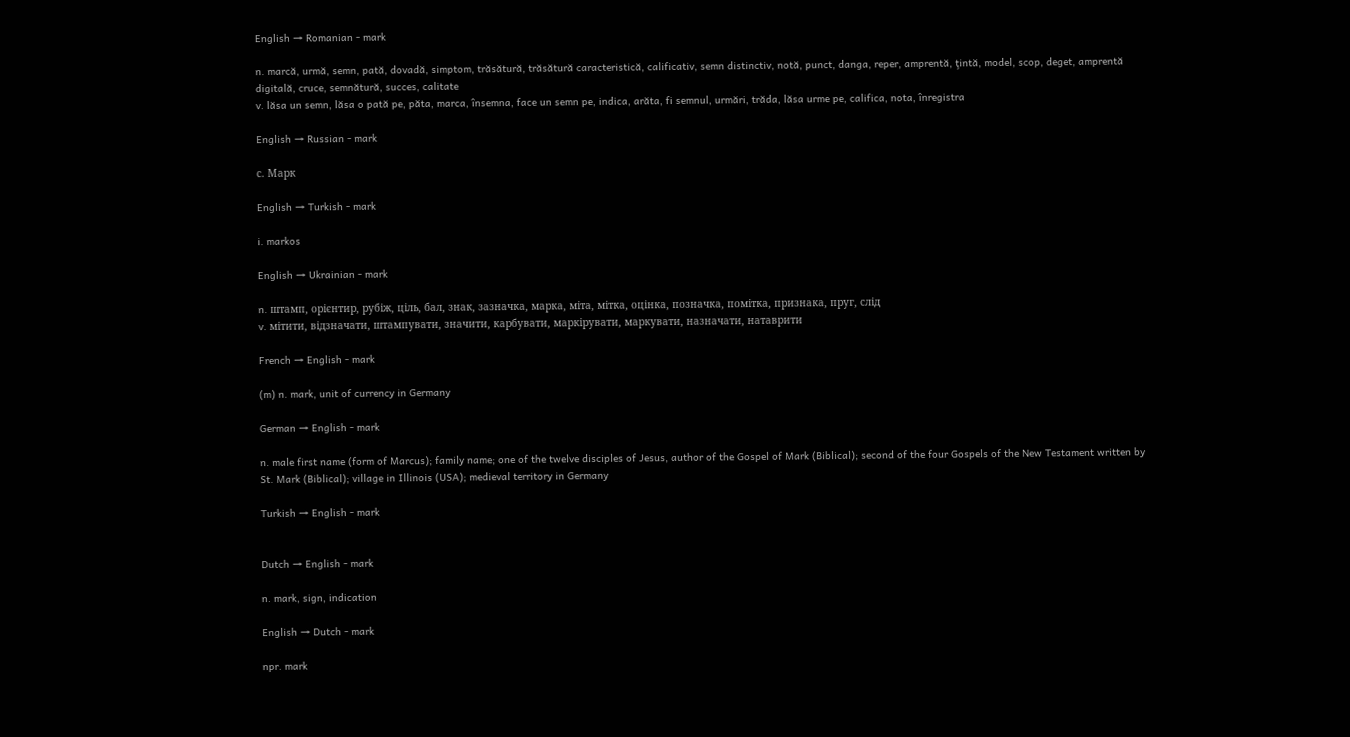English → Romanian - mark

n. marcă, urmă, semn, pată, dovadă, simptom, trăsătură, trăsătură caracteristică, calificativ, semn distinctiv, notă, punct, danga, reper, amprentă, ţintă, model, scop, deget, amprentă digitală, cruce, semnătură, succes, calitate
v. lăsa un semn, lăsa o pată pe, păta, marca, însemna, face un semn pe, indica, arăta, fi semnul, urmări, trăda, lăsa urme pe, califica, nota, înregistra

English → Russian - mark

с. Марк

English → Turkish - mark

i. markos

English → Ukrainian - mark

n. штамп, орієнтир, рубіж, ціль, бал, знак, зазначка, марка, міта, мітка, оцінка, позначка, помітка, признака, пруг, слід
v. мітити, відзначати, штампувати, значити, карбувати, маркірувати, маркувати, назначати, натаврити

French → English - mark

(m) n. mark, unit of currency in Germany

German → English - mark

n. male first name (form of Marcus); family name; one of the twelve disciples of Jesus, author of the Gospel of Mark (Biblical); second of the four Gospels of the New Testament written by St. Mark (Biblical); village in Illinois (USA); medieval territory in Germany

Turkish → English - mark


Dutch → English - mark

n. mark, sign, indication

English → Dutch - mark

npr. mark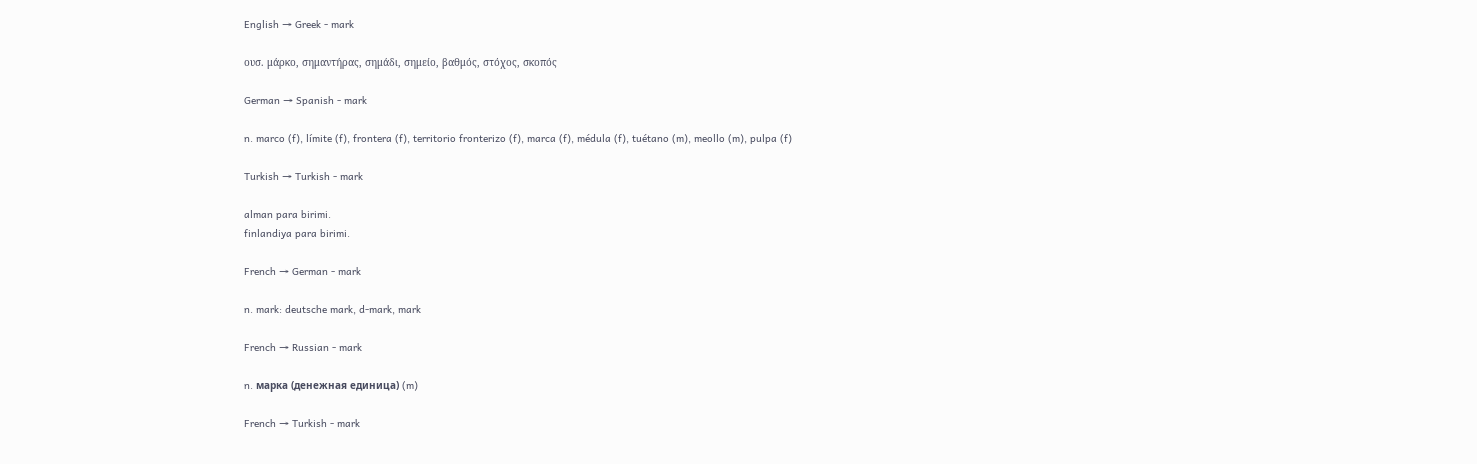English → Greek - mark

ουσ. μάρκο, σημαντήρας, σημάδι, σημείο, βαθμός, στόχος, σκοπός

German → Spanish - mark

n. marco (f), límite (f), frontera (f), territorio fronterizo (f), marca (f), médula (f), tuétano (m), meollo (m), pulpa (f)

Turkish → Turkish - mark

alman para birimi.
finlandiya para birimi.

French → German - mark

n. mark: deutsche mark, d-mark, mark

French → Russian - mark

n. марка (денежная единица) (m)

French → Turkish - mark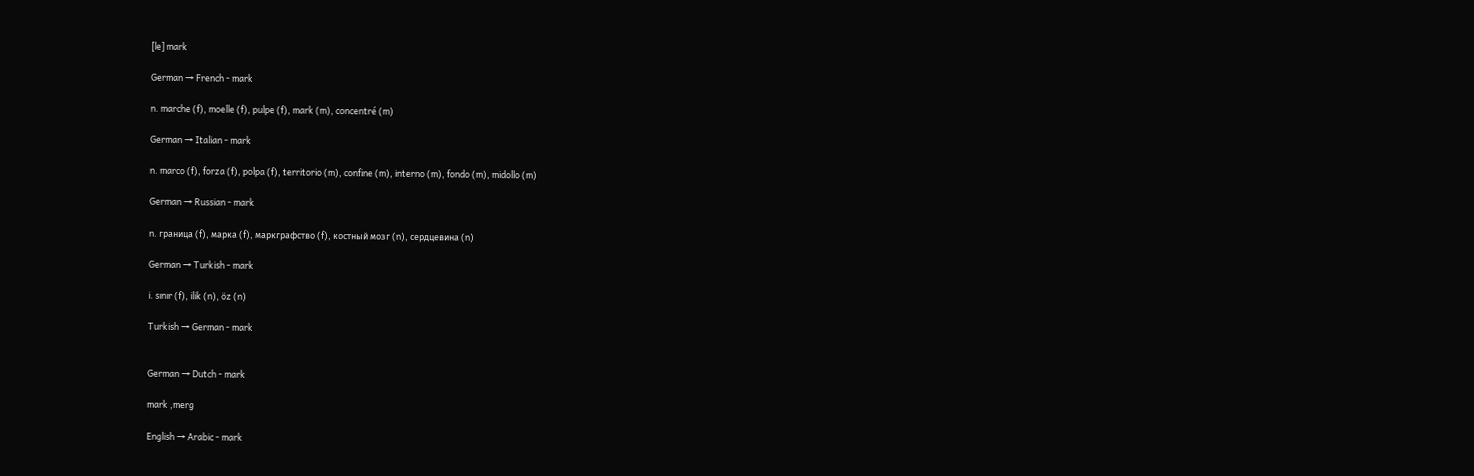[le] mark

German → French - mark

n. marche (f), moelle (f), pulpe (f), mark (m), concentré (m)

German → Italian - mark

n. marco (f), forza (f), polpa (f), territorio (m), confine (m), interno (m), fondo (m), midollo (m)

German → Russian - mark

n. граница (f), марка (f), маркграфство (f), костный мозг (n), сердцевина (n)

German → Turkish - mark

i. sınır (f), ilik (n), öz (n)

Turkish → German - mark


German → Dutch - mark

mark ,merg

English → Arabic - mark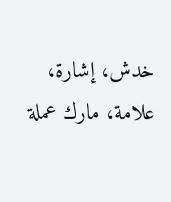خدش، إشارة، علامة، مارك عملة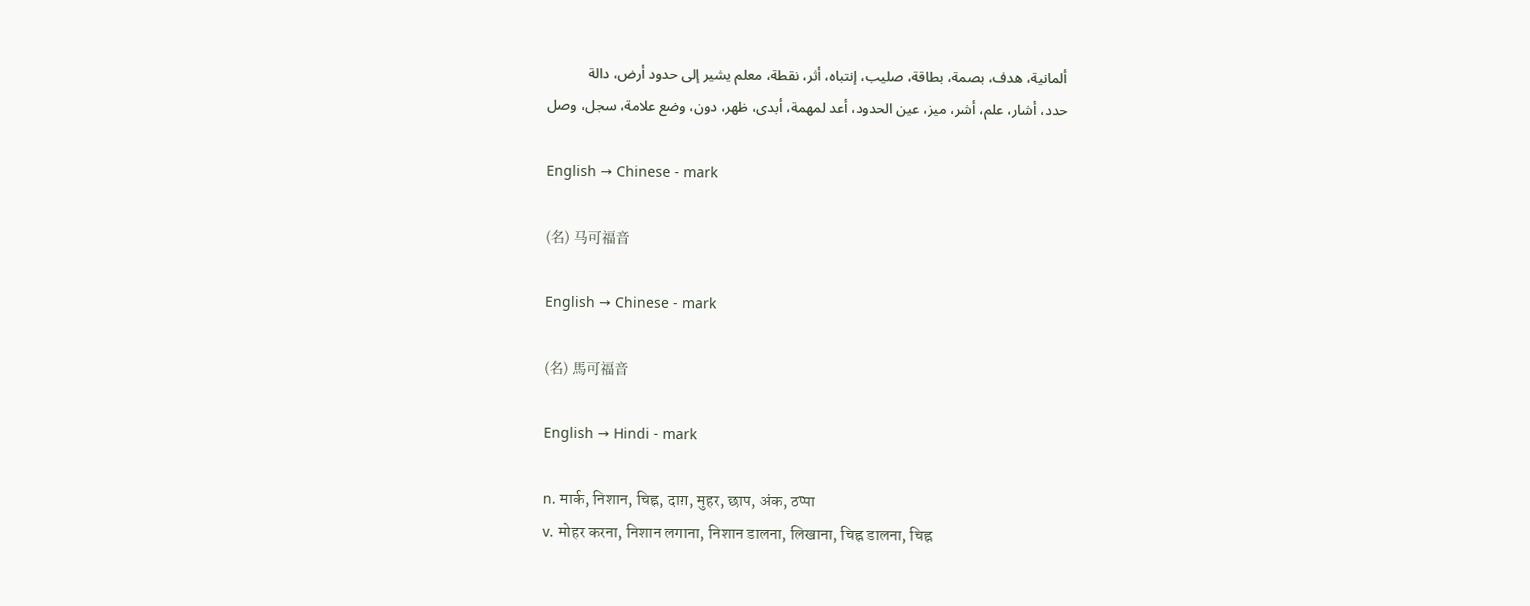ألمانية، هدف، بصمة، بطاقة، صليب، إنتباه، أثر، نقطة، معلم يشير إلى حدود أرض، دالة
حدد، أشار، علم، أشر، ميز، عين الحدود، أعد لمهمة، أبدى، ظهر، دون، وضع علامة، سجل، وصل

English → Chinese - mark

(名) 马可福音

English → Chinese - mark

(名) 馬可福音

English → Hindi - mark

n. मार्क, निशान, चिह्न, दाग़, मुहर, छाप, अंक, ठप्पा
v. मोहर करना, निशान लगाना, निशान डालना, लिखाना, चिह्न डालना, चिह्न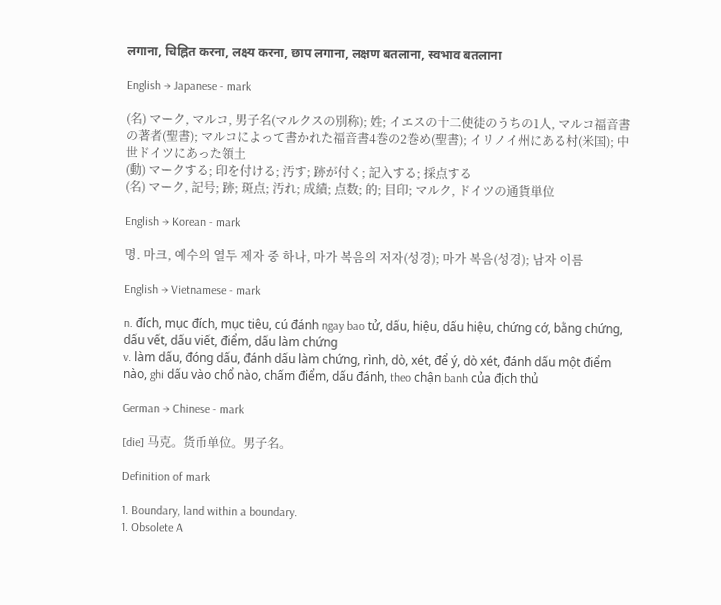लगाना, चिह्नित करना, लक्ष्य करना, छाप लगाना, लक्षण बतलाना, स्वभाव बतलाना

English → Japanese - mark

(名) マーク, マルコ, 男子名(マルクスの別称); 姓; イエスの十二使徒のうちの1人, マルコ福音書の著者(聖書); マルコによって書かれた福音書4巻の2巻め(聖書); イリノイ州にある村(米国); 中世ドイツにあった領土
(動) マークする; 印を付ける; 汚す; 跡が付く; 記入する; 採点する
(名) マーク, 記号; 跡; 斑点; 汚れ; 成績; 点数; 的; 目印; マルク, ドイツの通貨単位

English → Korean - mark

명. 마크, 예수의 열두 제자 중 하나, 마가 복음의 저자(성경); 마가 복음(성경); 남자 이름

English → Vietnamese - mark

n. đích, mục đích, mục tiêu, cú đánh ngay bao tử, dấu, hiệu, dấu hiệu, chứng cớ, bằng chứng, dấu vết, dấu viết, điểm, dấu làm chứng
v. làm dấu, đóng dấu, đánh dấu làm chứng, rình, dò, xét, để ý, dò xét, đánh dấu một điểm nào, ghi dấu vào chổ nào, chấm điểm, dấu đánh, theo chận banh của địch thủ

German → Chinese - mark

[die] 马克。货币单位。男子名。

Definition of mark

1. Boundary, land within a boundary.
1. Obsolete A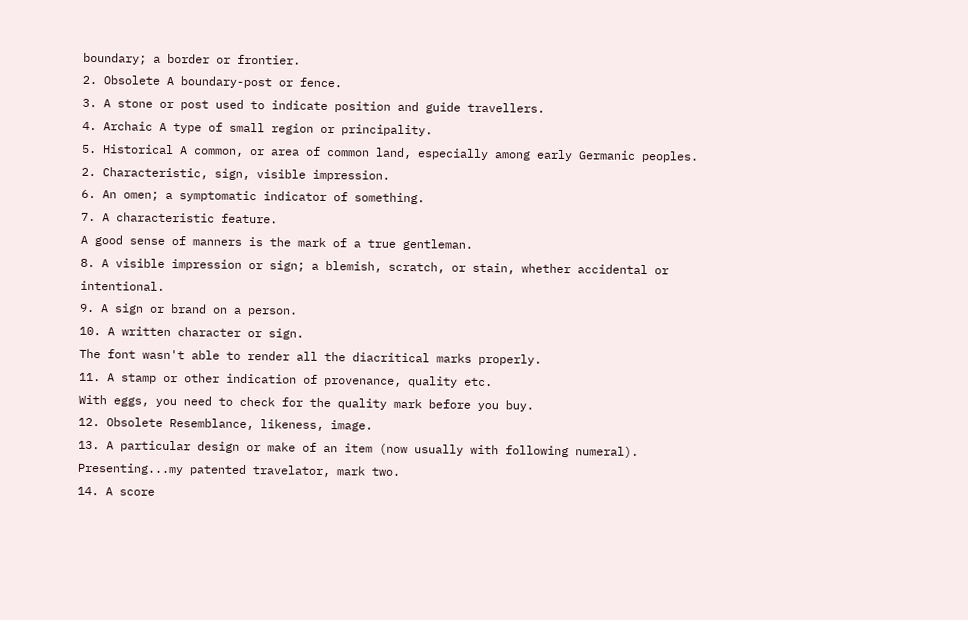boundary; a border or frontier.
2. Obsolete A boundary-post or fence.
3. A stone or post used to indicate position and guide travellers.
4. Archaic A type of small region or principality.
5. Historical A common, or area of common land, especially among early Germanic peoples.
2. Characteristic, sign, visible impression.
6. An omen; a symptomatic indicator of something.
7. A characteristic feature.
A good sense of manners is the mark of a true gentleman.
8. A visible impression or sign; a blemish, scratch, or stain, whether accidental or intentional.
9. A sign or brand on a person.
10. A written character or sign.
The font wasn't able to render all the diacritical marks properly.
11. A stamp or other indication of provenance, quality etc.
With eggs, you need to check for the quality mark before you buy.
12. Obsolete Resemblance, likeness, image.
13. A particular design or make of an item (now usually with following numeral).
Presenting...my patented travelator, mark two.
14. A score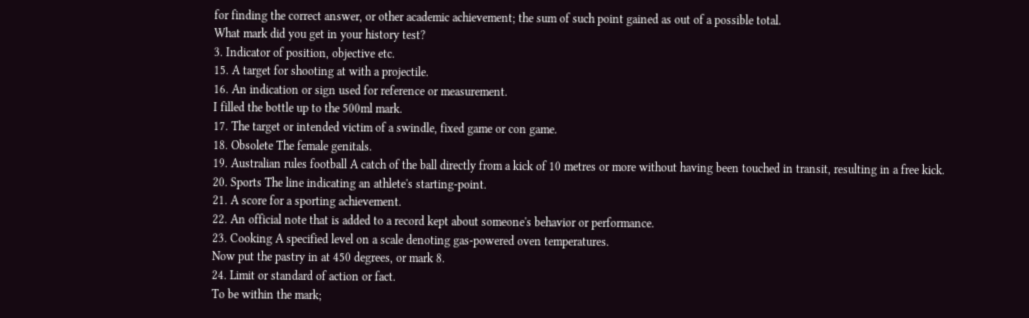for finding the correct answer, or other academic achievement; the sum of such point gained as out of a possible total.
What mark did you get in your history test?
3. Indicator of position, objective etc.
15. A target for shooting at with a projectile.
16. An indication or sign used for reference or measurement.
I filled the bottle up to the 500ml mark.
17. The target or intended victim of a swindle, fixed game or con game.
18. Obsolete The female genitals.
19. Australian rules football A catch of the ball directly from a kick of 10 metres or more without having been touched in transit, resulting in a free kick.
20. Sports The line indicating an athlete's starting-point.
21. A score for a sporting achievement.
22. An official note that is added to a record kept about someone's behavior or performance.
23. Cooking A specified level on a scale denoting gas-powered oven temperatures.
Now put the pastry in at 450 degrees, or mark 8.
24. Limit or standard of action or fact.
To be within the mark;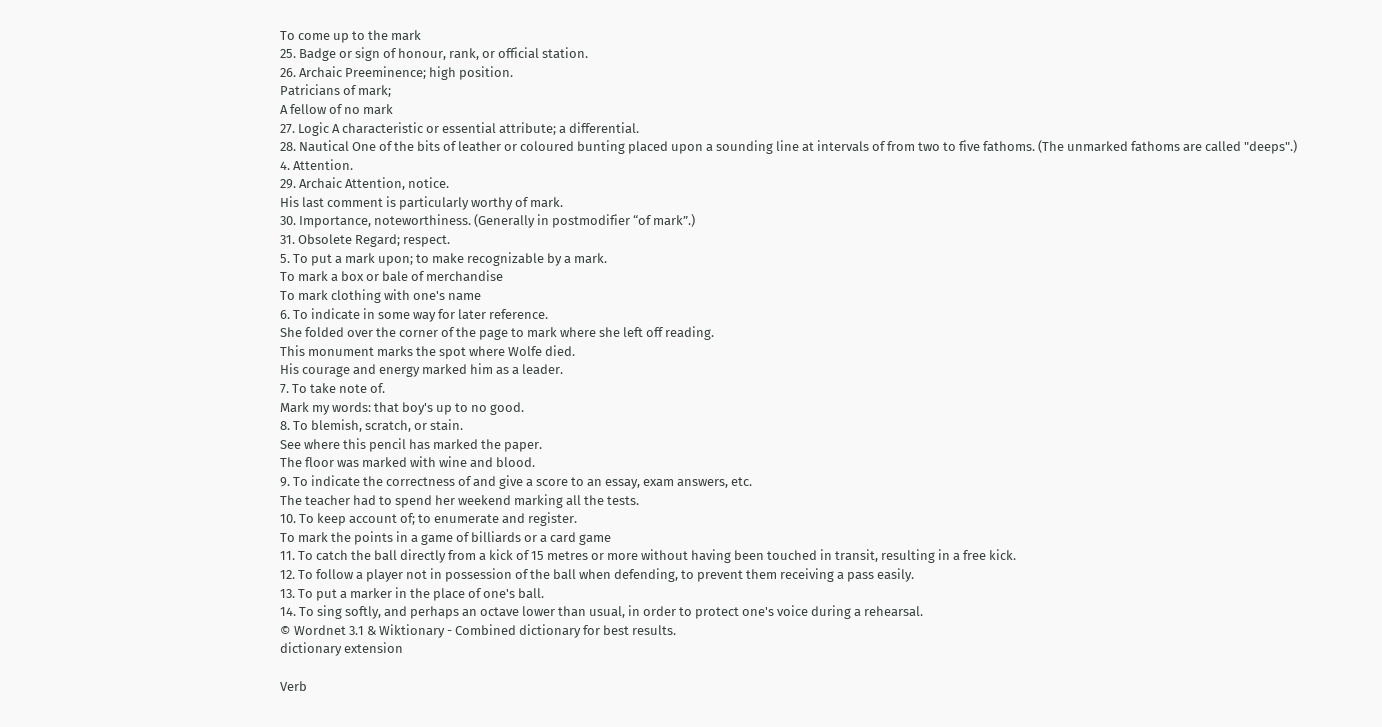To come up to the mark
25. Badge or sign of honour, rank, or official station.
26. Archaic Preeminence; high position.
Patricians of mark;
A fellow of no mark
27. Logic A characteristic or essential attribute; a differential.
28. Nautical One of the bits of leather or coloured bunting placed upon a sounding line at intervals of from two to five fathoms. (The unmarked fathoms are called "deeps".)
4. Attention.
29. Archaic Attention, notice.
His last comment is particularly worthy of mark.
30. Importance, noteworthiness. (Generally in postmodifier “of mark”.)
31. Obsolete Regard; respect.
5. To put a mark upon; to make recognizable by a mark.
To mark a box or bale of merchandise
To mark clothing with one's name
6. To indicate in some way for later reference.
She folded over the corner of the page to mark where she left off reading.
This monument marks the spot where Wolfe died.
His courage and energy marked him as a leader.
7. To take note of.
Mark my words: that boy's up to no good.
8. To blemish, scratch, or stain.
See where this pencil has marked the paper.
The floor was marked with wine and blood.
9. To indicate the correctness of and give a score to an essay, exam answers, etc.
The teacher had to spend her weekend marking all the tests.
10. To keep account of; to enumerate and register.
To mark the points in a game of billiards or a card game
11. To catch the ball directly from a kick of 15 metres or more without having been touched in transit, resulting in a free kick.
12. To follow a player not in possession of the ball when defending, to prevent them receiving a pass easily.
13. To put a marker in the place of one's ball.
14. To sing softly, and perhaps an octave lower than usual, in order to protect one's voice during a rehearsal.
© Wordnet 3.1 & Wiktionary - Combined dictionary for best results.
dictionary extension

Verb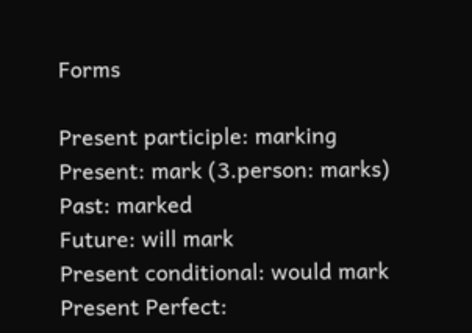Forms

Present participle: marking
Present: mark (3.person: marks)
Past: marked
Future: will mark
Present conditional: would mark
Present Perfect: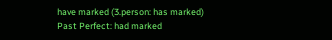have marked (3.person: has marked)
Past Perfect: had marked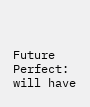Future Perfect: will have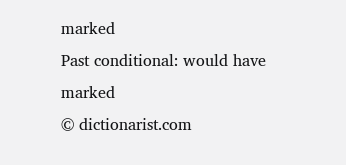marked
Past conditional: would have marked
© dictionarist.com